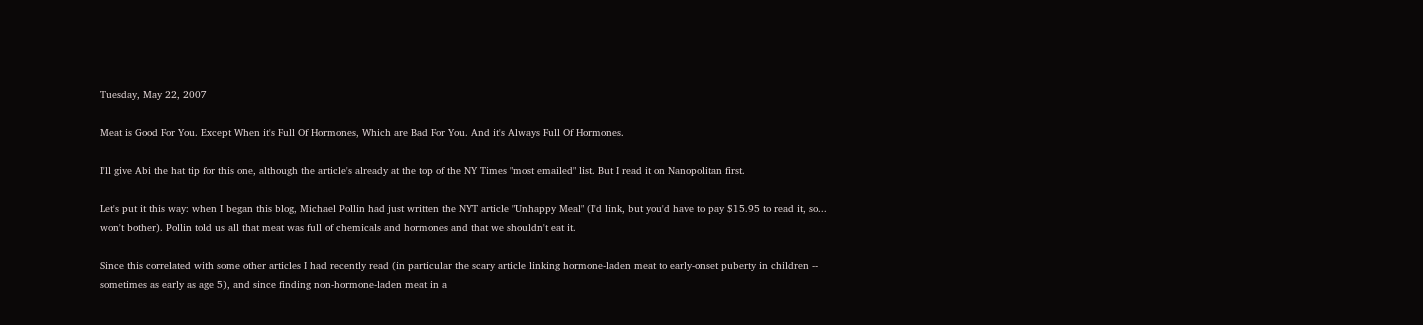Tuesday, May 22, 2007

Meat is Good For You. Except When it's Full Of Hormones, Which are Bad For You. And it's Always Full Of Hormones.

I'll give Abi the hat tip for this one, although the article's already at the top of the NY Times "most emailed" list. But I read it on Nanopolitan first.

Let's put it this way: when I began this blog, Michael Pollin had just written the NYT article "Unhappy Meal" (I'd link, but you'd have to pay $15.95 to read it, so... won't bother). Pollin told us all that meat was full of chemicals and hormones and that we shouldn't eat it.

Since this correlated with some other articles I had recently read (in particular the scary article linking hormone-laden meat to early-onset puberty in children -- sometimes as early as age 5), and since finding non-hormone-laden meat in a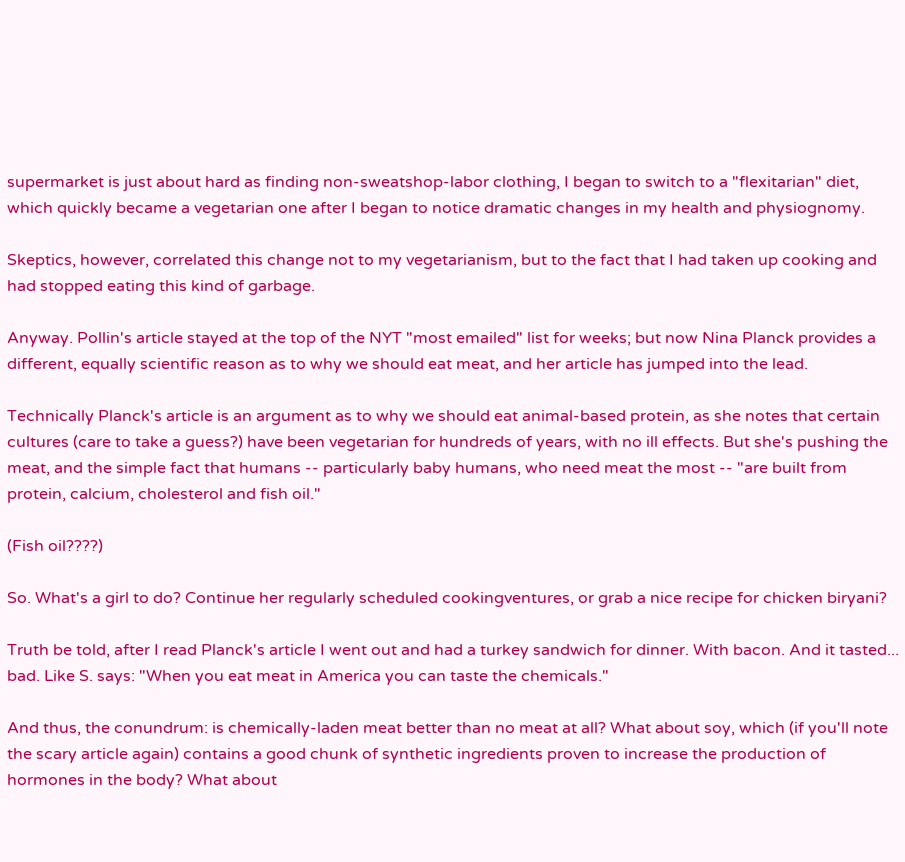supermarket is just about hard as finding non-sweatshop-labor clothing, I began to switch to a "flexitarian" diet, which quickly became a vegetarian one after I began to notice dramatic changes in my health and physiognomy.

Skeptics, however, correlated this change not to my vegetarianism, but to the fact that I had taken up cooking and had stopped eating this kind of garbage.

Anyway. Pollin's article stayed at the top of the NYT "most emailed" list for weeks; but now Nina Planck provides a different, equally scientific reason as to why we should eat meat, and her article has jumped into the lead.

Technically Planck's article is an argument as to why we should eat animal-based protein, as she notes that certain cultures (care to take a guess?) have been vegetarian for hundreds of years, with no ill effects. But she's pushing the meat, and the simple fact that humans -- particularly baby humans, who need meat the most -- "are built from protein, calcium, cholesterol and fish oil."

(Fish oil????)

So. What's a girl to do? Continue her regularly scheduled cookingventures, or grab a nice recipe for chicken biryani?

Truth be told, after I read Planck's article I went out and had a turkey sandwich for dinner. With bacon. And it tasted... bad. Like S. says: "When you eat meat in America you can taste the chemicals."

And thus, the conundrum: is chemically-laden meat better than no meat at all? What about soy, which (if you'll note the scary article again) contains a good chunk of synthetic ingredients proven to increase the production of hormones in the body? What about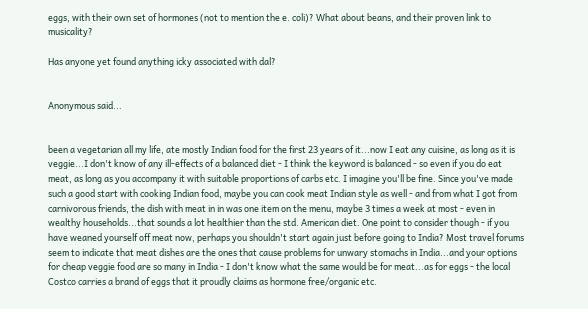eggs, with their own set of hormones (not to mention the e. coli)? What about beans, and their proven link to musicality?

Has anyone yet found anything icky associated with dal?


Anonymous said...


been a vegetarian all my life, ate mostly Indian food for the first 23 years of it...now I eat any cuisine, as long as it is veggie...I don't know of any ill-effects of a balanced diet - I think the keyword is balanced - so even if you do eat meat, as long as you accompany it with suitable proportions of carbs etc. I imagine you'll be fine. Since you've made such a good start with cooking Indian food, maybe you can cook meat Indian style as well - and from what I got from carnivorous friends, the dish with meat in in was one item on the menu, maybe 3 times a week at most - even in wealthy households...that sounds a lot healthier than the std. American diet. One point to consider though - if you have weaned yourself off meat now, perhaps you shouldn't start again just before going to India? Most travel forums seem to indicate that meat dishes are the ones that cause problems for unwary stomachs in India...and your options for cheap veggie food are so many in India - I don't know what the same would be for meat...as for eggs - the local Costco carries a brand of eggs that it proudly claims as hormone free/organic etc.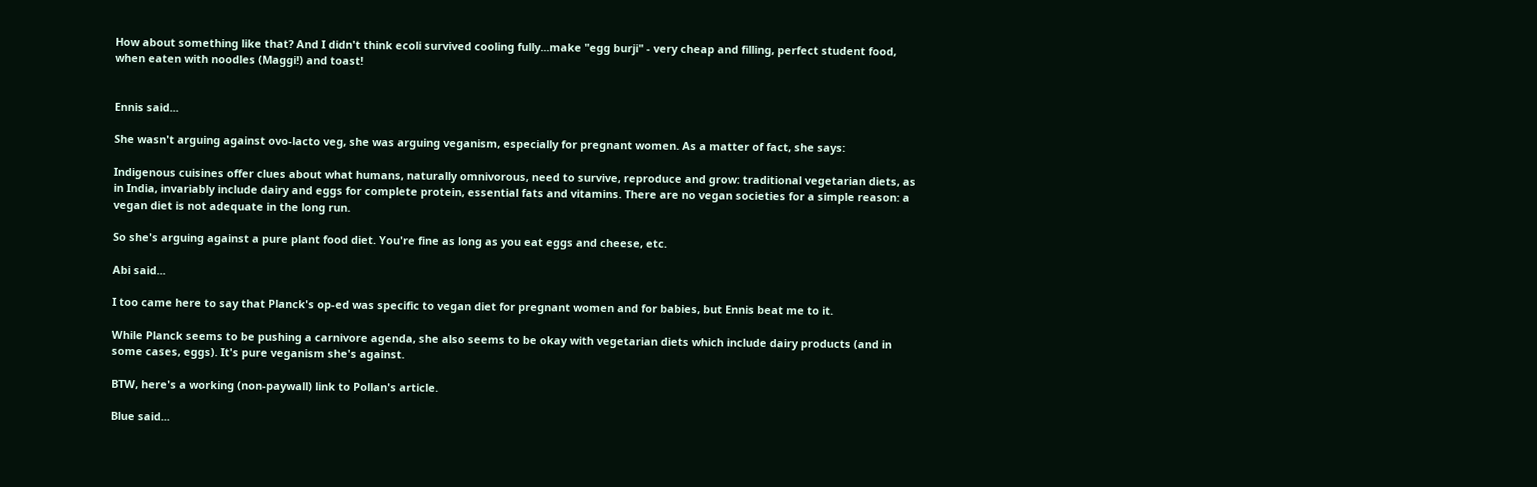How about something like that? And I didn't think ecoli survived cooling fully...make "egg burji" - very cheap and filling, perfect student food, when eaten with noodles (Maggi!) and toast!


Ennis said...

She wasn't arguing against ovo-lacto veg, she was arguing veganism, especially for pregnant women. As a matter of fact, she says:

Indigenous cuisines offer clues about what humans, naturally omnivorous, need to survive, reproduce and grow: traditional vegetarian diets, as in India, invariably include dairy and eggs for complete protein, essential fats and vitamins. There are no vegan societies for a simple reason: a vegan diet is not adequate in the long run.

So she's arguing against a pure plant food diet. You're fine as long as you eat eggs and cheese, etc.

Abi said...

I too came here to say that Planck's op-ed was specific to vegan diet for pregnant women and for babies, but Ennis beat me to it.

While Planck seems to be pushing a carnivore agenda, she also seems to be okay with vegetarian diets which include dairy products (and in some cases, eggs). It's pure veganism she's against.

BTW, here's a working (non-paywall) link to Pollan's article.

Blue said...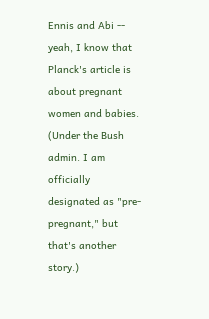Ennis and Abi -- yeah, I know that Planck's article is about pregnant women and babies. (Under the Bush admin. I am officially designated as "pre-pregnant," but that's another story.)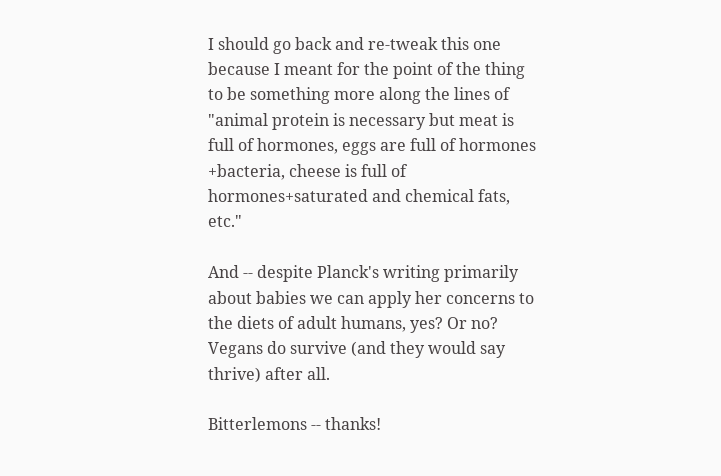I should go back and re-tweak this one because I meant for the point of the thing to be something more along the lines of "animal protein is necessary but meat is full of hormones, eggs are full of hormones +bacteria, cheese is full of hormones+saturated and chemical fats, etc."

And -- despite Planck's writing primarily about babies we can apply her concerns to the diets of adult humans, yes? Or no? Vegans do survive (and they would say thrive) after all.

Bitterlemons -- thanks!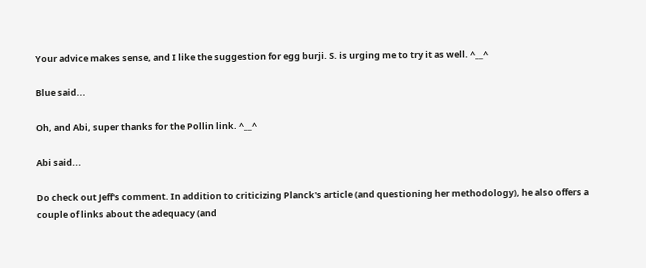Your advice makes sense, and I like the suggestion for egg burji. S. is urging me to try it as well. ^__^

Blue said...

Oh, and Abi, super thanks for the Pollin link. ^__^

Abi said...

Do check out Jeff's comment. In addition to criticizing Planck's article (and questioning her methodology), he also offers a couple of links about the adequacy (and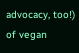advocacy, too!) of vegan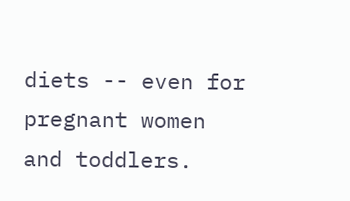diets -- even for pregnant women and toddlers.